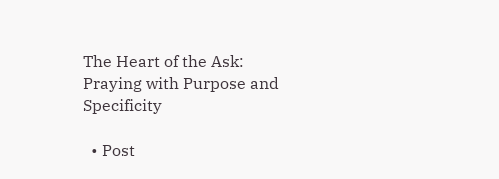The Heart of the Ask: Praying with Purpose and Specificity

  • Post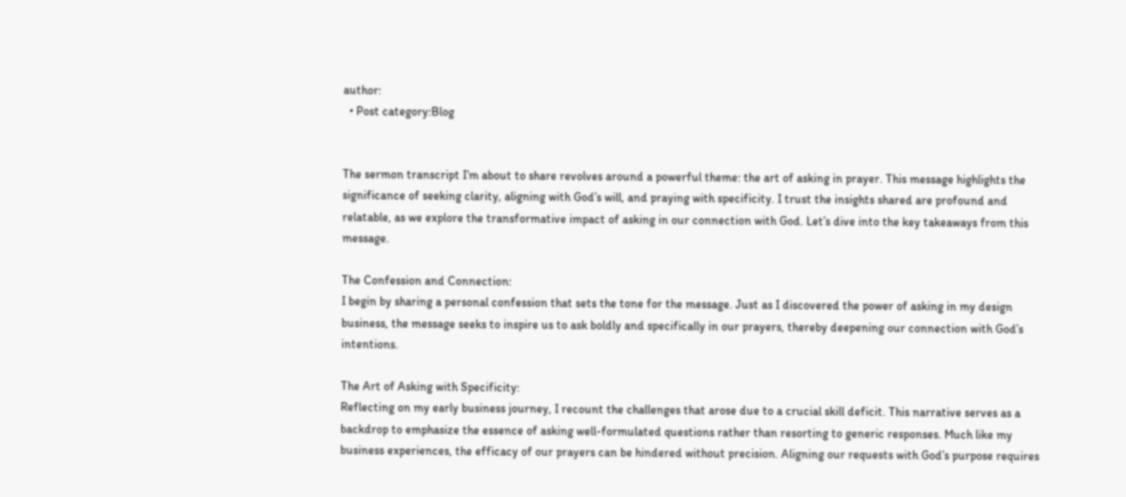author:
  • Post category:Blog


The sermon transcript I’m about to share revolves around a powerful theme: the art of asking in prayer. This message highlights the significance of seeking clarity, aligning with God’s will, and praying with specificity. I trust the insights shared are profound and relatable, as we explore the transformative impact of asking in our connection with God. Let’s dive into the key takeaways from this message.

The Confession and Connection:
I begin by sharing a personal confession that sets the tone for the message. Just as I discovered the power of asking in my design business, the message seeks to inspire us to ask boldly and specifically in our prayers, thereby deepening our connection with God’s intentions.

The Art of Asking with Specificity:
Reflecting on my early business journey, I recount the challenges that arose due to a crucial skill deficit. This narrative serves as a backdrop to emphasize the essence of asking well-formulated questions rather than resorting to generic responses. Much like my business experiences, the efficacy of our prayers can be hindered without precision. Aligning our requests with God’s purpose requires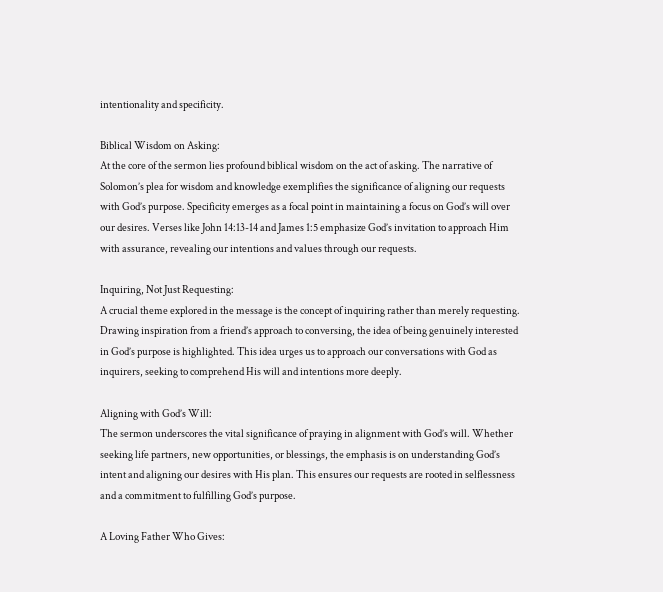intentionality and specificity.

Biblical Wisdom on Asking:
At the core of the sermon lies profound biblical wisdom on the act of asking. The narrative of Solomon’s plea for wisdom and knowledge exemplifies the significance of aligning our requests with God’s purpose. Specificity emerges as a focal point in maintaining a focus on God’s will over our desires. Verses like John 14:13-14 and James 1:5 emphasize God’s invitation to approach Him with assurance, revealing our intentions and values through our requests.

Inquiring, Not Just Requesting:
A crucial theme explored in the message is the concept of inquiring rather than merely requesting. Drawing inspiration from a friend’s approach to conversing, the idea of being genuinely interested in God’s purpose is highlighted. This idea urges us to approach our conversations with God as inquirers, seeking to comprehend His will and intentions more deeply.

Aligning with God’s Will:
The sermon underscores the vital significance of praying in alignment with God’s will. Whether seeking life partners, new opportunities, or blessings, the emphasis is on understanding God’s intent and aligning our desires with His plan. This ensures our requests are rooted in selflessness and a commitment to fulfilling God’s purpose.

A Loving Father Who Gives: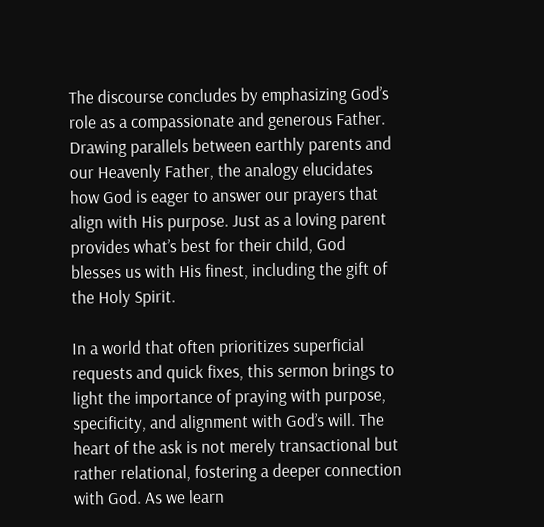The discourse concludes by emphasizing God’s role as a compassionate and generous Father. Drawing parallels between earthly parents and our Heavenly Father, the analogy elucidates how God is eager to answer our prayers that align with His purpose. Just as a loving parent provides what’s best for their child, God blesses us with His finest, including the gift of the Holy Spirit.

In a world that often prioritizes superficial requests and quick fixes, this sermon brings to light the importance of praying with purpose, specificity, and alignment with God’s will. The heart of the ask is not merely transactional but rather relational, fostering a deeper connection with God. As we learn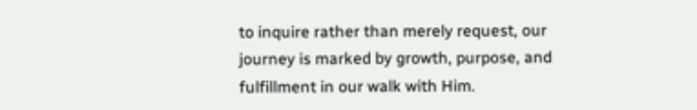to inquire rather than merely request, our journey is marked by growth, purpose, and fulfillment in our walk with Him.